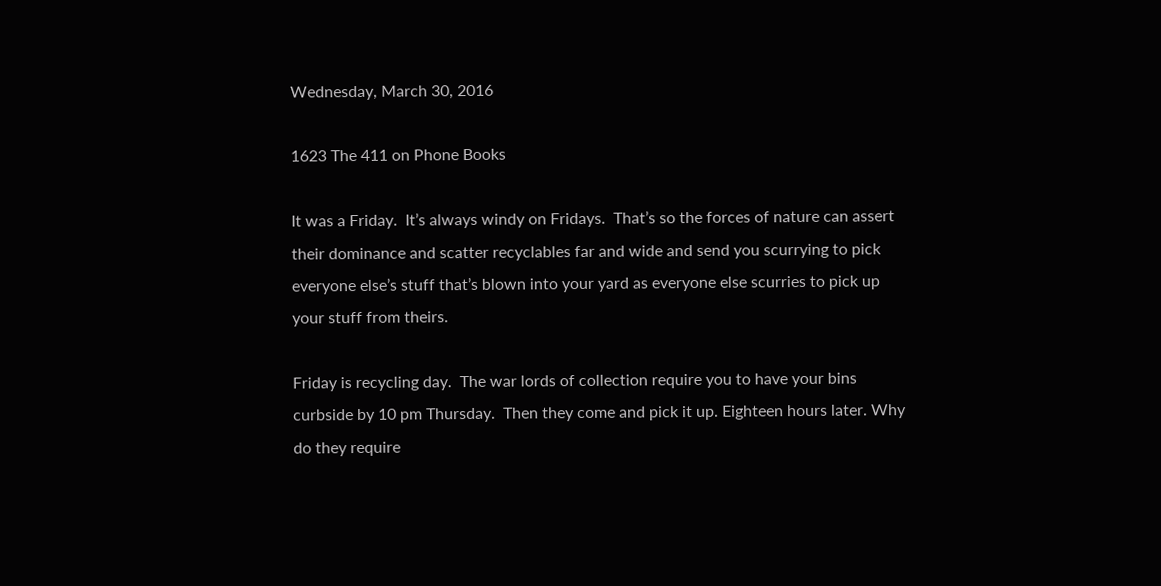Wednesday, March 30, 2016

1623 The 411 on Phone Books

It was a Friday.  It’s always windy on Fridays.  That’s so the forces of nature can assert their dominance and scatter recyclables far and wide and send you scurrying to pick everyone else’s stuff that’s blown into your yard as everyone else scurries to pick up your stuff from theirs.

Friday is recycling day.  The war lords of collection require you to have your bins curbside by 10 pm Thursday.  Then they come and pick it up. Eighteen hours later. Why do they require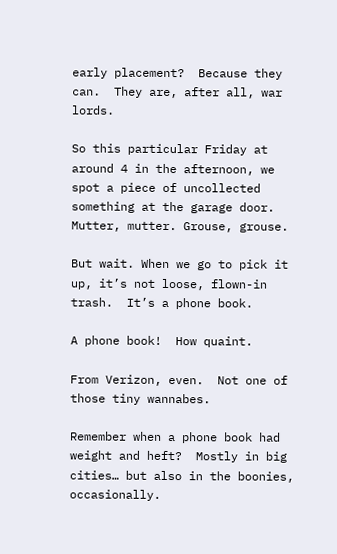early placement?  Because they can.  They are, after all, war lords.

So this particular Friday at around 4 in the afternoon, we spot a piece of uncollected something at the garage door.  Mutter, mutter. Grouse, grouse.

But wait. When we go to pick it up, it’s not loose, flown-in trash.  It’s a phone book.

A phone book!  How quaint.

From Verizon, even.  Not one of those tiny wannabes.

Remember when a phone book had weight and heft?  Mostly in big cities… but also in the boonies, occasionally.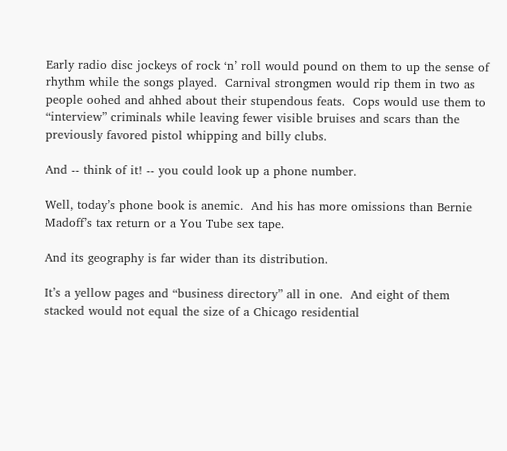Early radio disc jockeys of rock ‘n’ roll would pound on them to up the sense of rhythm while the songs played.  Carnival strongmen would rip them in two as people oohed and ahhed about their stupendous feats.  Cops would use them to “interview” criminals while leaving fewer visible bruises and scars than the previously favored pistol whipping and billy clubs.

And -- think of it! -- you could look up a phone number.

Well, today’s phone book is anemic.  And his has more omissions than Bernie Madoff’s tax return or a You Tube sex tape.

And its geography is far wider than its distribution.

It’s a yellow pages and “business directory” all in one.  And eight of them stacked would not equal the size of a Chicago residential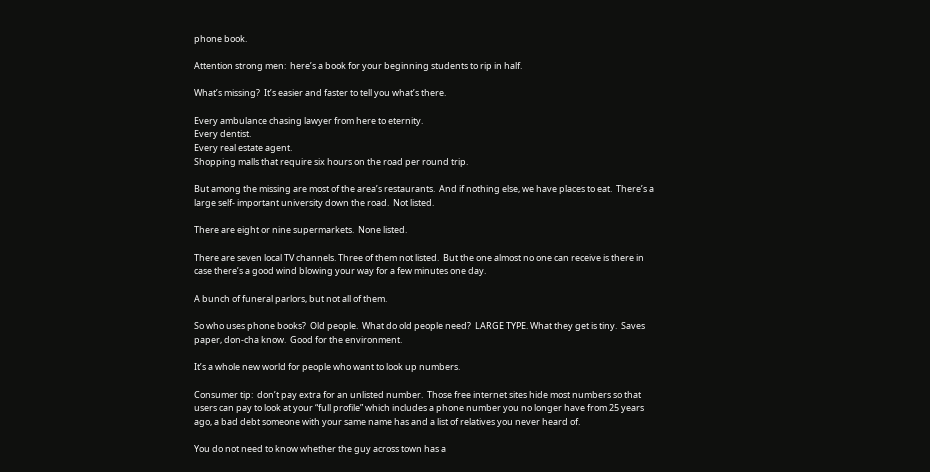phone book.

Attention strong men:  here’s a book for your beginning students to rip in half.

What’s missing?  It’s easier and faster to tell you what’s there.

Every ambulance chasing lawyer from here to eternity.
Every dentist.
Every real estate agent.
Shopping malls that require six hours on the road per round trip.

But among the missing are most of the area’s restaurants.  And if nothing else, we have places to eat.  There’s a large self- important university down the road.  Not listed.

There are eight or nine supermarkets.  None listed.

There are seven local TV channels. Three of them not listed.  But the one almost no one can receive is there in case there’s a good wind blowing your way for a few minutes one day.

A bunch of funeral parlors, but not all of them.

So who uses phone books?  Old people.  What do old people need?  LARGE TYPE. What they get is tiny.  Saves paper, don-cha know.  Good for the environment.

It’s a whole new world for people who want to look up numbers.

Consumer tip:  don’t pay extra for an unlisted number.  Those free internet sites hide most numbers so that users can pay to look at your “full profile” which includes a phone number you no longer have from 25 years ago, a bad debt someone with your same name has and a list of relatives you never heard of.

You do not need to know whether the guy across town has a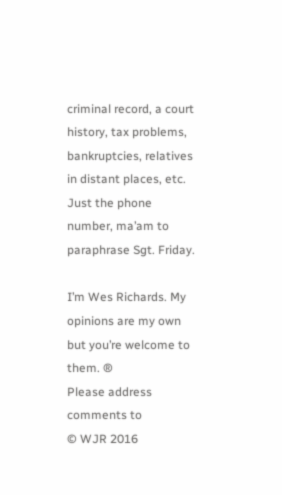criminal record, a court history, tax problems, bankruptcies, relatives in distant places, etc.  Just the phone number, ma’am to paraphrase Sgt. Friday.

I’m Wes Richards. My opinions are my own but you’re welcome to them. ®
Please address comments to
© WJR 2016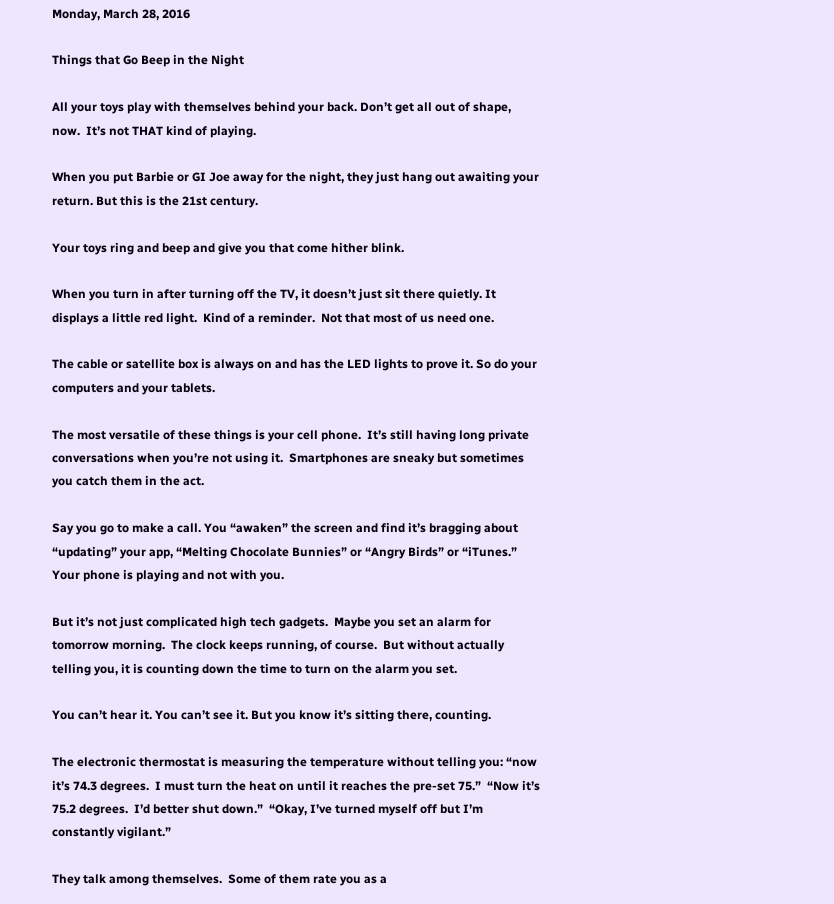Monday, March 28, 2016

Things that Go Beep in the Night

All your toys play with themselves behind your back. Don’t get all out of shape, now.  It’s not THAT kind of playing.

When you put Barbie or GI Joe away for the night, they just hang out awaiting your return. But this is the 21st century.

Your toys ring and beep and give you that come hither blink.

When you turn in after turning off the TV, it doesn’t just sit there quietly. It displays a little red light.  Kind of a reminder.  Not that most of us need one.

The cable or satellite box is always on and has the LED lights to prove it. So do your computers and your tablets.

The most versatile of these things is your cell phone.  It’s still having long private conversations when you’re not using it.  Smartphones are sneaky but sometimes you catch them in the act.

Say you go to make a call. You “awaken” the screen and find it’s bragging about “updating” your app, “Melting Chocolate Bunnies” or “Angry Birds” or “iTunes.”  Your phone is playing and not with you.

But it’s not just complicated high tech gadgets.  Maybe you set an alarm for tomorrow morning.  The clock keeps running, of course.  But without actually telling you, it is counting down the time to turn on the alarm you set.

You can’t hear it. You can’t see it. But you know it’s sitting there, counting.

The electronic thermostat is measuring the temperature without telling you: “now it’s 74.3 degrees.  I must turn the heat on until it reaches the pre-set 75.”  “Now it’s 75.2 degrees.  I’d better shut down.”  “Okay, I’ve turned myself off but I’m constantly vigilant.”

They talk among themselves.  Some of them rate you as a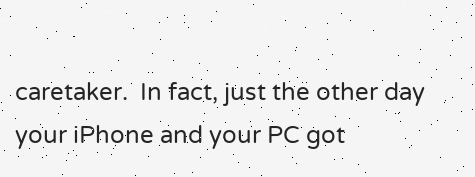caretaker.  In fact, just the other day your iPhone and your PC got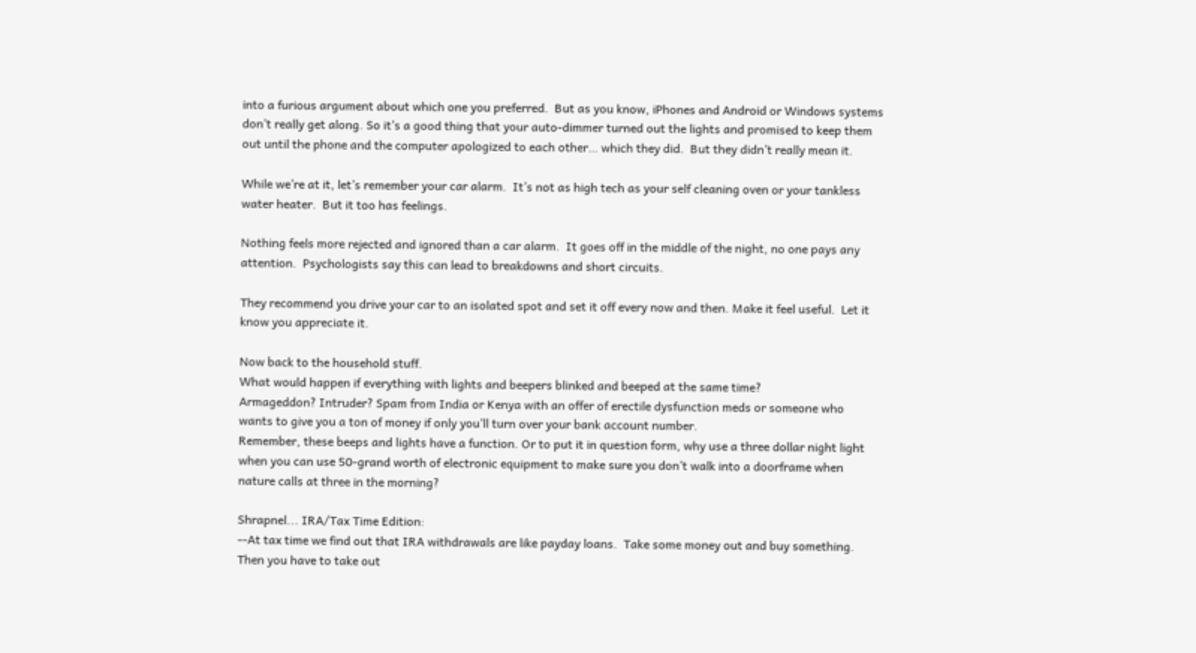into a furious argument about which one you preferred.  But as you know, iPhones and Android or Windows systems don’t really get along. So it’s a good thing that your auto-dimmer turned out the lights and promised to keep them out until the phone and the computer apologized to each other… which they did.  But they didn’t really mean it.

While we’re at it, let’s remember your car alarm.  It’s not as high tech as your self cleaning oven or your tankless water heater.  But it too has feelings.

Nothing feels more rejected and ignored than a car alarm.  It goes off in the middle of the night, no one pays any attention.  Psychologists say this can lead to breakdowns and short circuits.

They recommend you drive your car to an isolated spot and set it off every now and then. Make it feel useful.  Let it know you appreciate it.

Now back to the household stuff.
What would happen if everything with lights and beepers blinked and beeped at the same time?
Armageddon? Intruder? Spam from India or Kenya with an offer of erectile dysfunction meds or someone who wants to give you a ton of money if only you’ll turn over your bank account number.
Remember, these beeps and lights have a function. Or to put it in question form, why use a three dollar night light when you can use 50-grand worth of electronic equipment to make sure you don’t walk into a doorframe when nature calls at three in the morning?

Shrapnel... IRA/Tax Time Edition:
--At tax time we find out that IRA withdrawals are like payday loans.  Take some money out and buy something.  Then you have to take out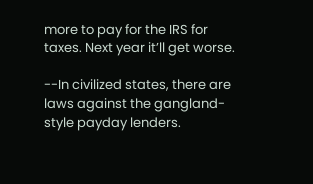more to pay for the IRS for taxes. Next year it’ll get worse.

--In civilized states, there are laws against the gangland-style payday lenders.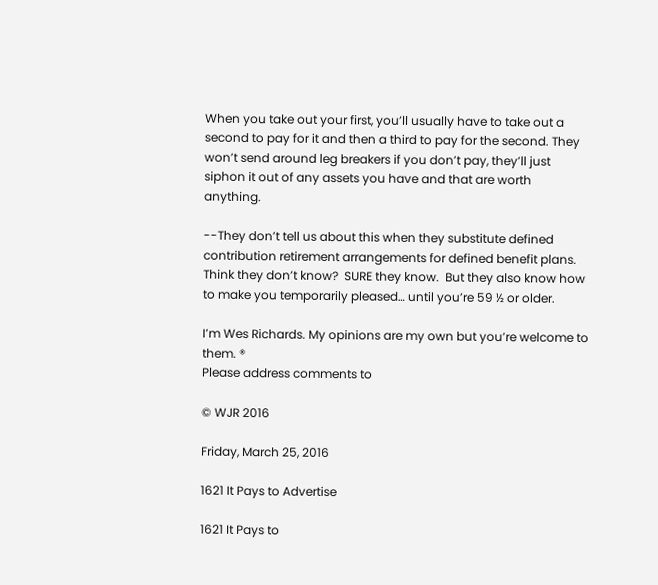When you take out your first, you’ll usually have to take out a second to pay for it and then a third to pay for the second. They won’t send around leg breakers if you don’t pay, they’ll just siphon it out of any assets you have and that are worth anything.

--They don’t tell us about this when they substitute defined contribution retirement arrangements for defined benefit plans.  Think they don’t know?  SURE they know.  But they also know how to make you temporarily pleased… until you’re 59 ½ or older.

I’m Wes Richards. My opinions are my own but you’re welcome to them. ®
Please address comments to

© WJR 2016

Friday, March 25, 2016

1621 It Pays to Advertise

1621 It Pays to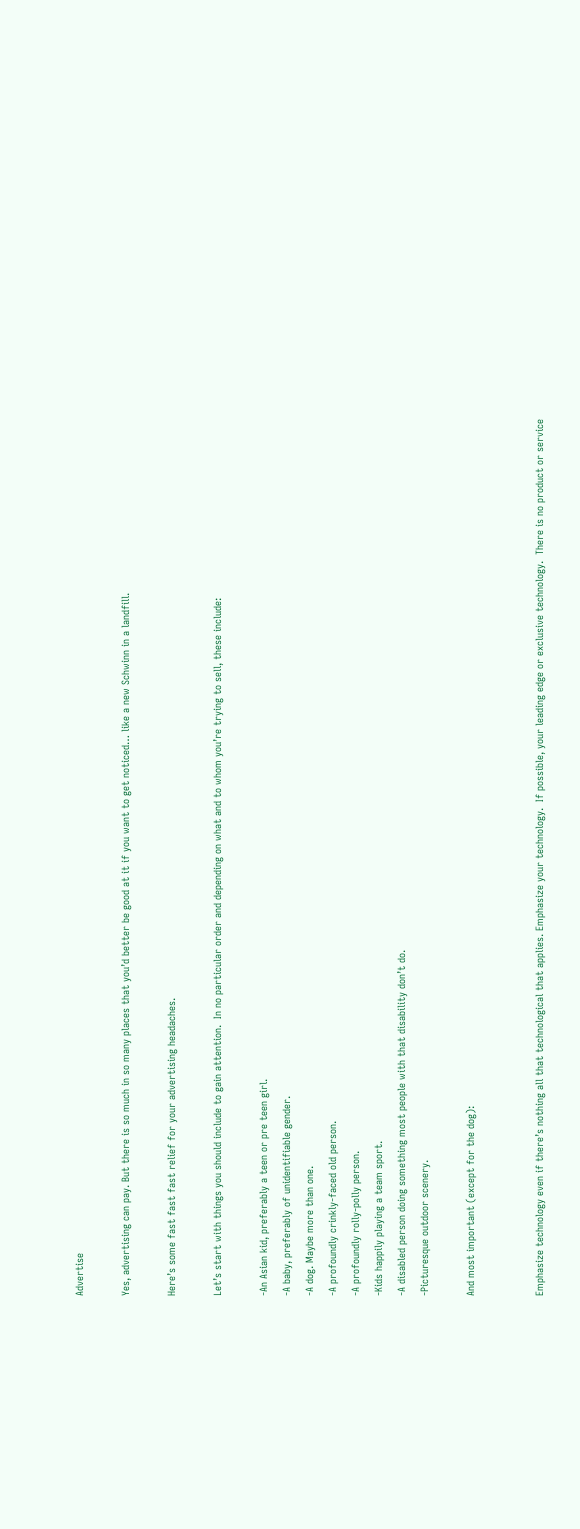Advertise

Yes, advertising can pay. But there is so much in so many places that you’d better be good at it if you want to get noticed… like a new Schwinn in a landfill.

Here’s some fast fast fast relief for your advertising headaches.

Let’s start with things you should include to gain attention.  In no particular order and depending on what and to whom you’re trying to sell, these include:

-An Asian kid, preferably a teen or pre teen girl.
-A baby, preferably of unidentifiable gender.
-A dog. Maybe more than one.
-A profoundly crinkly-faced old person.
-A profoundly rolly-polly person.
-Kids happily playing a team sport.
-A disabled person doing something most people with that disability don’t do.
-Picturesque outdoor scenery.

And most important (except for the dog):


Emphasize technology even if there’s nothing all that technological that applies. Emphasize your technology.  If possible, your leading edge or exclusive technology.  There is no product or service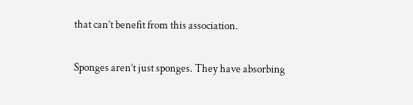that can’t benefit from this association.

Sponges aren’t just sponges. They have absorbing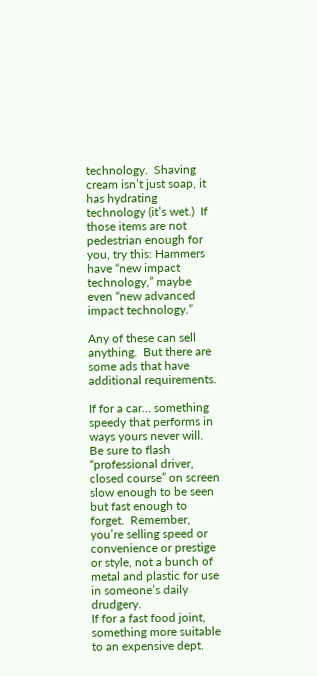technology.  Shaving cream isn’t just soap, it has hydrating technology (it’s wet.)  If those items are not pedestrian enough for you, try this: Hammers have “new impact technology,” maybe even “new advanced impact technology.”

Any of these can sell anything.  But there are some ads that have additional requirements.

If for a car… something speedy that performs in ways yours never will. Be sure to flash “professional driver, closed course” on screen slow enough to be seen but fast enough to forget.  Remember, you’re selling speed or convenience or prestige or style, not a bunch of metal and plastic for use in someone’s daily drudgery.
If for a fast food joint, something more suitable to an expensive dept.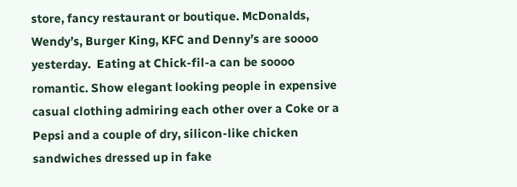store, fancy restaurant or boutique. McDonalds, Wendy’s, Burger King, KFC and Denny’s are soooo yesterday.  Eating at Chick-fil-a can be soooo romantic. Show elegant looking people in expensive casual clothing admiring each other over a Coke or a Pepsi and a couple of dry, silicon-like chicken sandwiches dressed up in fake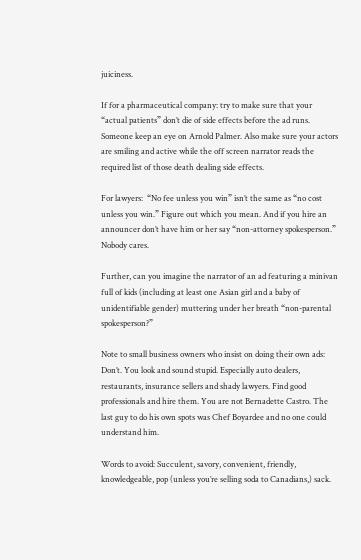juiciness.

If for a pharmaceutical company: try to make sure that your “actual patients” don’t die of side effects before the ad runs. Someone keep an eye on Arnold Palmer. Also make sure your actors are smiling and active while the off screen narrator reads the required list of those death dealing side effects.

For lawyers:  “No fee unless you win” isn’t the same as “no cost unless you win.” Figure out which you mean. And if you hire an announcer don’t have him or her say “non-attorney spokesperson.” Nobody cares.

Further, can you imagine the narrator of an ad featuring a minivan full of kids (including at least one Asian girl and a baby of unidentifiable gender) muttering under her breath “non-parental spokesperson?”

Note to small business owners who insist on doing their own ads: Don’t. You look and sound stupid. Especially auto dealers, restaurants, insurance sellers and shady lawyers. Find good professionals and hire them. You are not Bernadette Castro. The last guy to do his own spots was Chef Boyardee and no one could understand him.

Words to avoid: Succulent, savory, convenient, friendly, knowledgeable, pop (unless you’re selling soda to Canadians,) sack.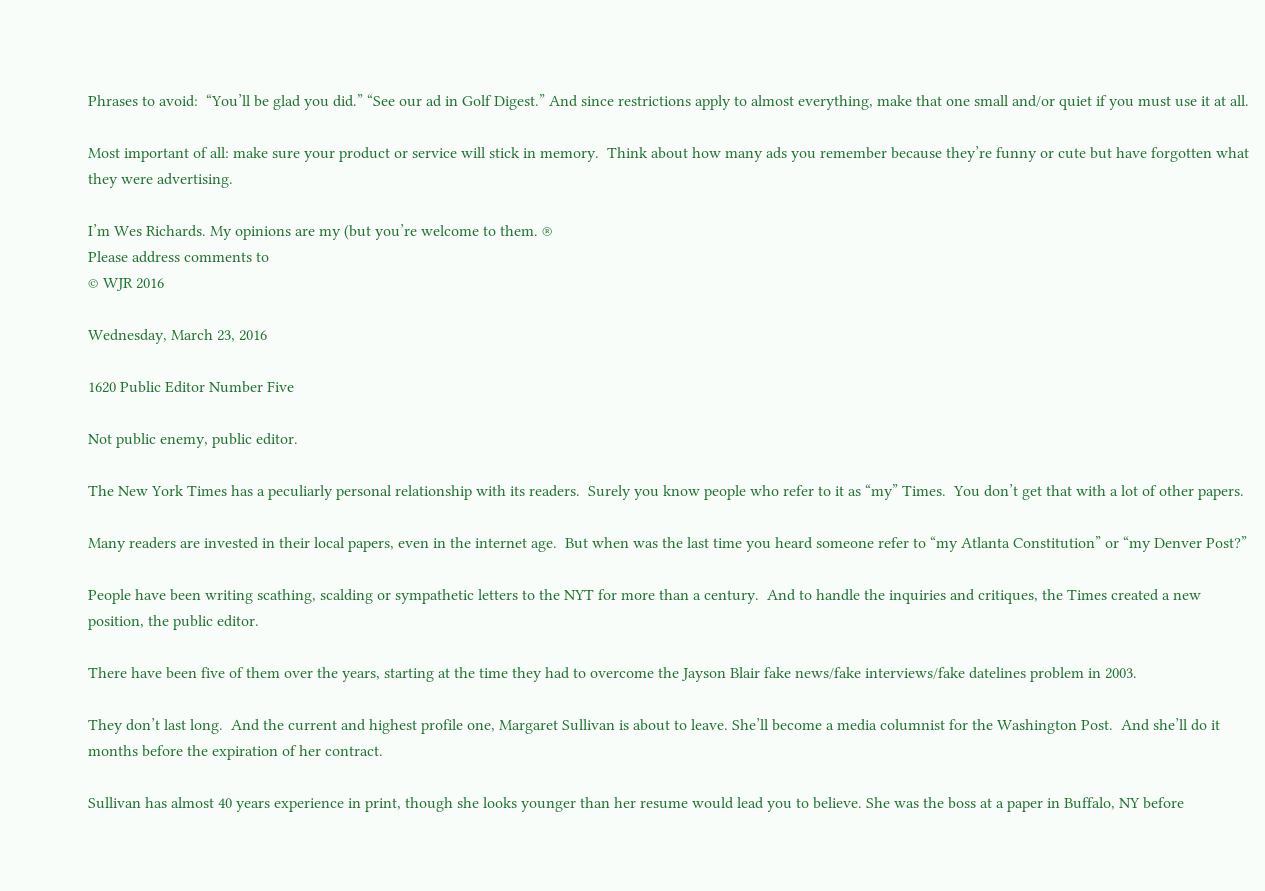Phrases to avoid:  “You’ll be glad you did.” “See our ad in Golf Digest.” And since restrictions apply to almost everything, make that one small and/or quiet if you must use it at all.

Most important of all: make sure your product or service will stick in memory.  Think about how many ads you remember because they’re funny or cute but have forgotten what they were advertising.

I’m Wes Richards. My opinions are my (but you’re welcome to them. ®
Please address comments to
© WJR 2016

Wednesday, March 23, 2016

1620 Public Editor Number Five

Not public enemy, public editor.

The New York Times has a peculiarly personal relationship with its readers.  Surely you know people who refer to it as “my” Times.  You don’t get that with a lot of other papers.

Many readers are invested in their local papers, even in the internet age.  But when was the last time you heard someone refer to “my Atlanta Constitution” or “my Denver Post?”

People have been writing scathing, scalding or sympathetic letters to the NYT for more than a century.  And to handle the inquiries and critiques, the Times created a new position, the public editor.

There have been five of them over the years, starting at the time they had to overcome the Jayson Blair fake news/fake interviews/fake datelines problem in 2003.

They don’t last long.  And the current and highest profile one, Margaret Sullivan is about to leave. She’ll become a media columnist for the Washington Post.  And she’ll do it months before the expiration of her contract.

Sullivan has almost 40 years experience in print, though she looks younger than her resume would lead you to believe. She was the boss at a paper in Buffalo, NY before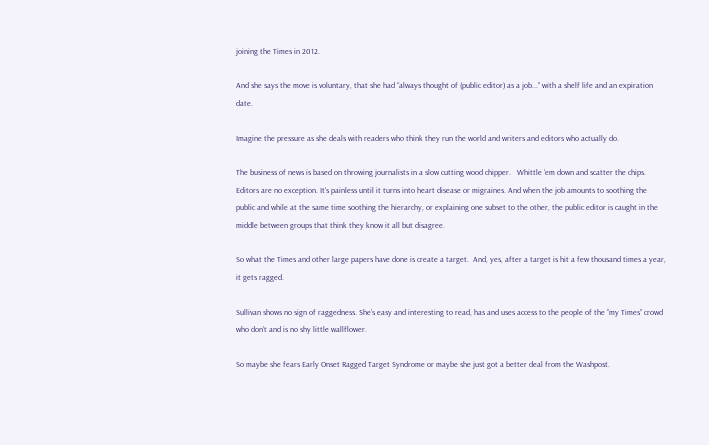joining the Times in 2012.

And she says the move is voluntary, that she had “always thought of (public editor) as a job...” with a shelf life and an expiration date.

Imagine the pressure as she deals with readers who think they run the world and writers and editors who actually do.

The business of news is based on throwing journalists in a slow cutting wood chipper.   Whittle ‘em down and scatter the chips. Editors are no exception. It’s painless until it turns into heart disease or migraines. And when the job amounts to soothing the public and while at the same time soothing the hierarchy, or explaining one subset to the other, the public editor is caught in the middle between groups that think they know it all but disagree.

So what the Times and other large papers have done is create a target.  And, yes, after a target is hit a few thousand times a year, it gets ragged.

Sullivan shows no sign of raggedness. She’s easy and interesting to read, has and uses access to the people of the “my Times” crowd who don’t and is no shy little wallflower.

So maybe she fears Early Onset Ragged Target Syndrome or maybe she just got a better deal from the Washpost.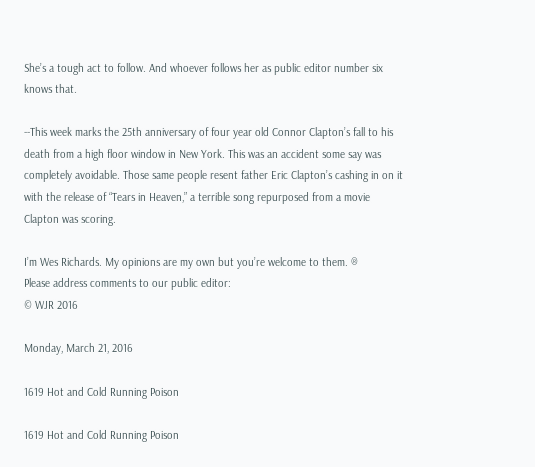She’s a tough act to follow. And whoever follows her as public editor number six knows that.

--This week marks the 25th anniversary of four year old Connor Clapton’s fall to his death from a high floor window in New York. This was an accident some say was completely avoidable. Those same people resent father Eric Clapton’s cashing in on it with the release of “Tears in Heaven,” a terrible song repurposed from a movie Clapton was scoring.

I’m Wes Richards. My opinions are my own but you’re welcome to them. ®
Please address comments to our public editor:
© WJR 2016

Monday, March 21, 2016

1619 Hot and Cold Running Poison

1619 Hot and Cold Running Poison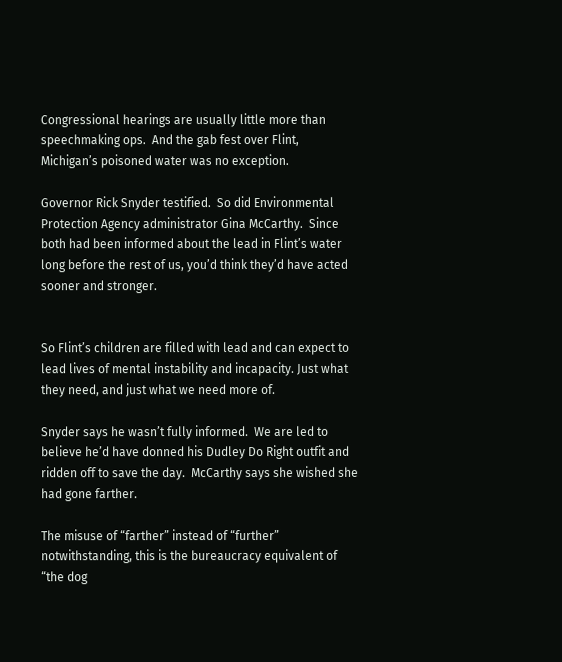Congressional hearings are usually little more than speechmaking ops.  And the gab fest over Flint, Michigan’s poisoned water was no exception.

Governor Rick Snyder testified.  So did Environmental Protection Agency administrator Gina McCarthy.  Since both had been informed about the lead in Flint’s water long before the rest of us, you’d think they’d have acted sooner and stronger.


So Flint’s children are filled with lead and can expect to lead lives of mental instability and incapacity. Just what they need, and just what we need more of.

Snyder says he wasn’t fully informed.  We are led to believe he’d have donned his Dudley Do Right outfit and ridden off to save the day.  McCarthy says she wished she had gone farther.

The misuse of “farther” instead of “further” notwithstanding, this is the bureaucracy equivalent of “the dog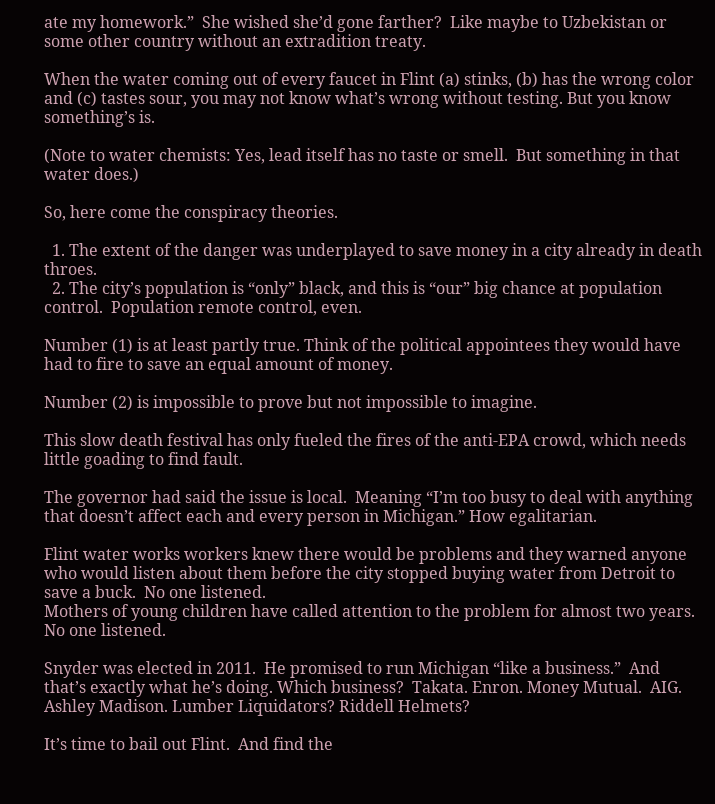ate my homework.”  She wished she’d gone farther?  Like maybe to Uzbekistan or some other country without an extradition treaty.

When the water coming out of every faucet in Flint (a) stinks, (b) has the wrong color and (c) tastes sour, you may not know what’s wrong without testing. But you know something’s is.

(Note to water chemists: Yes, lead itself has no taste or smell.  But something in that water does.)

So, here come the conspiracy theories.

  1. The extent of the danger was underplayed to save money in a city already in death throes.
  2. The city’s population is “only” black, and this is “our” big chance at population control.  Population remote control, even.

Number (1) is at least partly true. Think of the political appointees they would have had to fire to save an equal amount of money.

Number (2) is impossible to prove but not impossible to imagine.

This slow death festival has only fueled the fires of the anti-EPA crowd, which needs little goading to find fault.

The governor had said the issue is local.  Meaning “I’m too busy to deal with anything that doesn’t affect each and every person in Michigan.” How egalitarian.

Flint water works workers knew there would be problems and they warned anyone who would listen about them before the city stopped buying water from Detroit to save a buck.  No one listened.
Mothers of young children have called attention to the problem for almost two years.  No one listened.

Snyder was elected in 2011.  He promised to run Michigan “like a business.”  And that’s exactly what he’s doing. Which business?  Takata. Enron. Money Mutual.  AIG. Ashley Madison. Lumber Liquidators? Riddell Helmets?

It’s time to bail out Flint.  And find the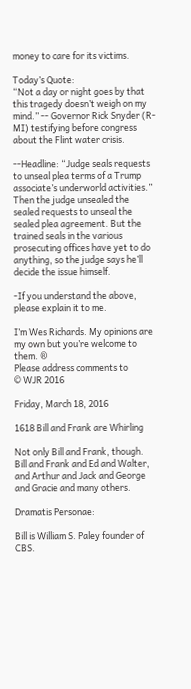money to care for its victims.

Today’s Quote:
“Not a day or night goes by that this tragedy doesn’t weigh on my mind.” -- Governor Rick Snyder (R-MI) testifying before congress about the Flint water crisis.

--Headline: “Judge seals requests to unseal plea terms of a Trump associate’s underworld activities.” Then the judge unsealed the sealed requests to unseal the sealed plea agreement. But the trained seals in the various prosecuting offices have yet to do anything, so the judge says he’ll decide the issue himself.

-If you understand the above, please explain it to me.

I’m Wes Richards. My opinions are my own but you’re welcome to them. ®
Please address comments to
© WJR 2016

Friday, March 18, 2016

1618 Bill and Frank are Whirling

Not only Bill and Frank, though.  Bill and Frank and Ed and Walter, and Arthur and Jack and George and Gracie and many others.

Dramatis Personae:

Bill is William S. Paley founder of CBS.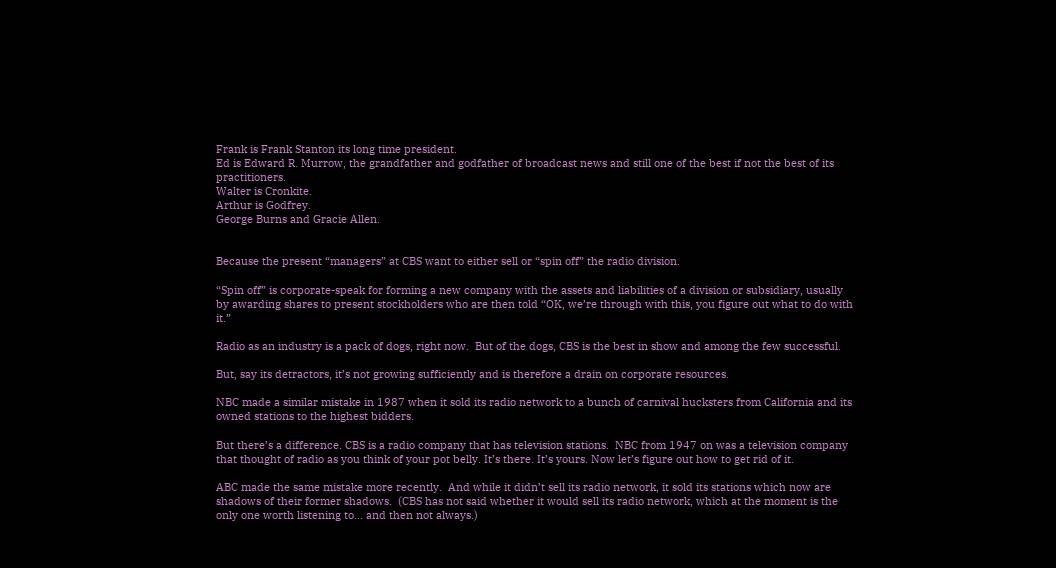Frank is Frank Stanton its long time president.
Ed is Edward R. Murrow, the grandfather and godfather of broadcast news and still one of the best if not the best of its practitioners.
Walter is Cronkite.
Arthur is Godfrey.
George Burns and Gracie Allen.


Because the present “managers” at CBS want to either sell or “spin off” the radio division.

“Spin off” is corporate-speak for forming a new company with the assets and liabilities of a division or subsidiary, usually by awarding shares to present stockholders who are then told “OK, we’re through with this, you figure out what to do with it.”

Radio as an industry is a pack of dogs, right now.  But of the dogs, CBS is the best in show and among the few successful.

But, say its detractors, it’s not growing sufficiently and is therefore a drain on corporate resources.

NBC made a similar mistake in 1987 when it sold its radio network to a bunch of carnival hucksters from California and its owned stations to the highest bidders.

But there’s a difference. CBS is a radio company that has television stations.  NBC from 1947 on was a television company that thought of radio as you think of your pot belly. It’s there. It’s yours. Now let’s figure out how to get rid of it.

ABC made the same mistake more recently.  And while it didn’t sell its radio network, it sold its stations which now are shadows of their former shadows.  (CBS has not said whether it would sell its radio network, which at the moment is the only one worth listening to… and then not always.)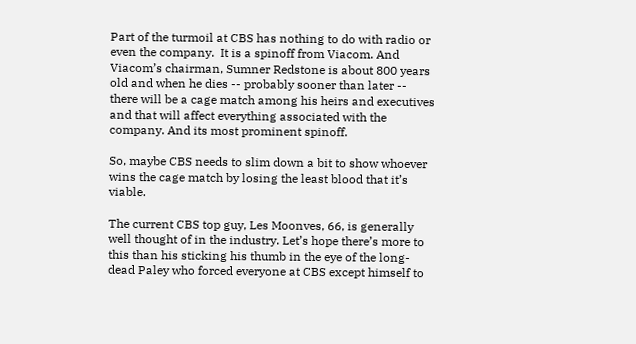Part of the turmoil at CBS has nothing to do with radio or even the company.  It is a spinoff from Viacom. And Viacom’s chairman, Sumner Redstone is about 800 years old and when he dies -- probably sooner than later -- there will be a cage match among his heirs and executives and that will affect everything associated with the company. And its most prominent spinoff.

So, maybe CBS needs to slim down a bit to show whoever wins the cage match by losing the least blood that it’s viable.

The current CBS top guy, Les Moonves, 66, is generally well thought of in the industry. Let’s hope there’s more to this than his sticking his thumb in the eye of the long-dead Paley who forced everyone at CBS except himself to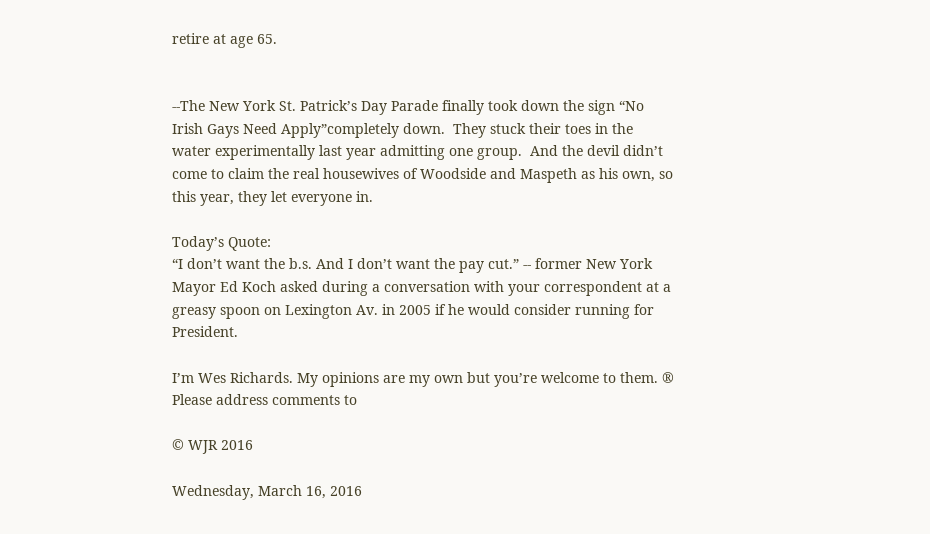retire at age 65.


--The New York St. Patrick’s Day Parade finally took down the sign “No Irish Gays Need Apply”completely down.  They stuck their toes in the water experimentally last year admitting one group.  And the devil didn’t come to claim the real housewives of Woodside and Maspeth as his own, so this year, they let everyone in.

Today’s Quote:
“I don’t want the b.s. And I don’t want the pay cut.” -- former New York Mayor Ed Koch asked during a conversation with your correspondent at a greasy spoon on Lexington Av. in 2005 if he would consider running for President.

I’m Wes Richards. My opinions are my own but you’re welcome to them. ®
Please address comments to

© WJR 2016

Wednesday, March 16, 2016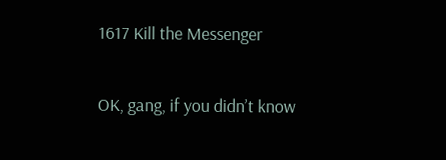1617 Kill the Messenger

OK, gang, if you didn’t know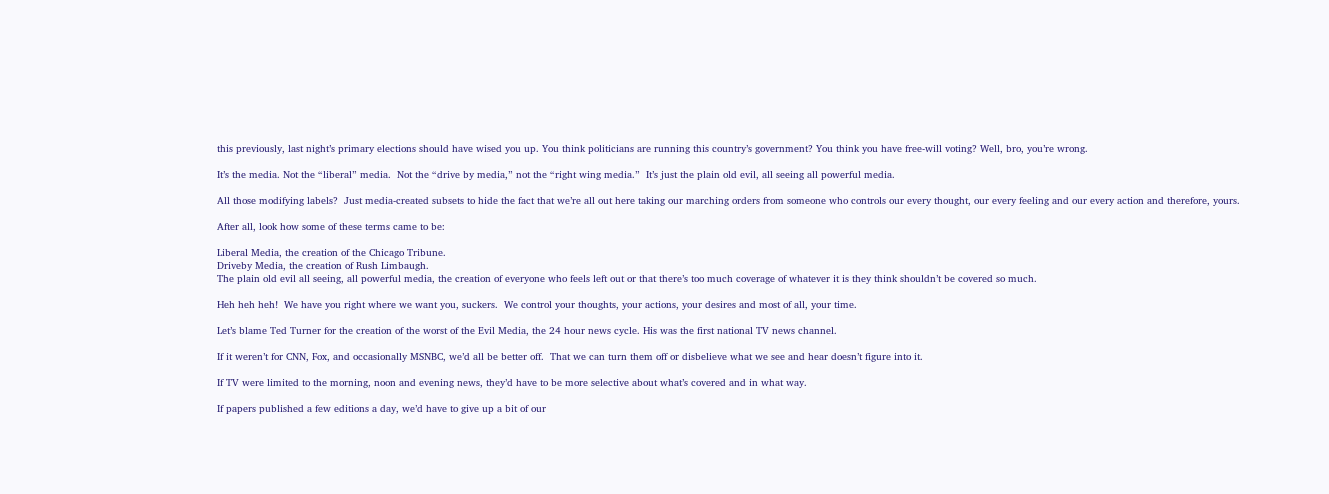this previously, last night’s primary elections should have wised you up. You think politicians are running this country’s government? You think you have free-will voting? Well, bro, you’re wrong.

It’s the media. Not the “liberal” media.  Not the “drive by media,” not the “right wing media.”  It’s just the plain old evil, all seeing all powerful media.

All those modifying labels?  Just media-created subsets to hide the fact that we’re all out here taking our marching orders from someone who controls our every thought, our every feeling and our every action and therefore, yours.

After all, look how some of these terms came to be:

Liberal Media, the creation of the Chicago Tribune.
Driveby Media, the creation of Rush Limbaugh.
The plain old evil all seeing, all powerful media, the creation of everyone who feels left out or that there’s too much coverage of whatever it is they think shouldn’t be covered so much.

Heh heh heh!  We have you right where we want you, suckers.  We control your thoughts, your actions, your desires and most of all, your time.

Let’s blame Ted Turner for the creation of the worst of the Evil Media, the 24 hour news cycle. His was the first national TV news channel.

If it weren’t for CNN, Fox, and occasionally MSNBC, we’d all be better off.  That we can turn them off or disbelieve what we see and hear doesn’t figure into it.

If TV were limited to the morning, noon and evening news, they’d have to be more selective about what’s covered and in what way.

If papers published a few editions a day, we’d have to give up a bit of our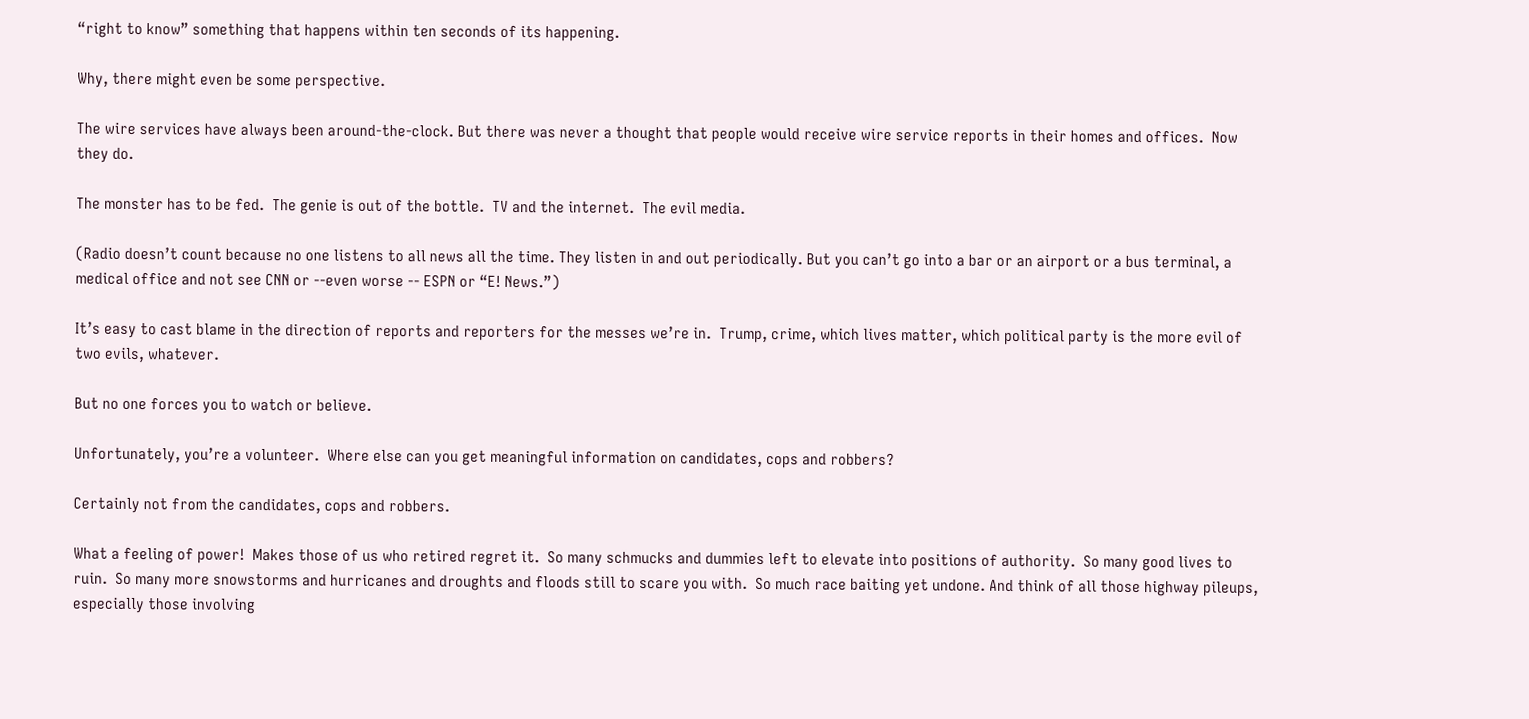“right to know” something that happens within ten seconds of its happening.

Why, there might even be some perspective.

The wire services have always been around-the-clock. But there was never a thought that people would receive wire service reports in their homes and offices.  Now they do.

The monster has to be fed.  The genie is out of the bottle.  TV and the internet.  The evil media.

(Radio doesn’t count because no one listens to all news all the time. They listen in and out periodically. But you can’t go into a bar or an airport or a bus terminal, a medical office and not see CNN or --even worse -- ESPN or “E! News.”)

It’s easy to cast blame in the direction of reports and reporters for the messes we’re in.  Trump, crime, which lives matter, which political party is the more evil of two evils, whatever.

But no one forces you to watch or believe.

Unfortunately, you’re a volunteer.  Where else can you get meaningful information on candidates, cops and robbers?

Certainly not from the candidates, cops and robbers.

What a feeling of power!  Makes those of us who retired regret it.  So many schmucks and dummies left to elevate into positions of authority.  So many good lives to ruin.  So many more snowstorms and hurricanes and droughts and floods still to scare you with.  So much race baiting yet undone. And think of all those highway pileups, especially those involving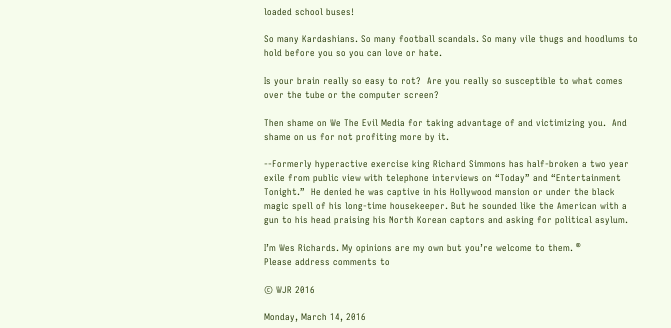loaded school buses!

So many Kardashians. So many football scandals. So many vile thugs and hoodlums to hold before you so you can love or hate.

Is your brain really so easy to rot?  Are you really so susceptible to what comes over the tube or the computer screen?

Then shame on We The Evil Media for taking advantage of and victimizing you.  And shame on us for not profiting more by it.

--Formerly hyperactive exercise king Richard Simmons has half-broken a two year exile from public view with telephone interviews on “Today” and “Entertainment Tonight.”  He denied he was captive in his Hollywood mansion or under the black magic spell of his long-time housekeeper. But he sounded like the American with a gun to his head praising his North Korean captors and asking for political asylum.

I’m Wes Richards. My opinions are my own but you’re welcome to them. ®
Please address comments to

© WJR 2016

Monday, March 14, 2016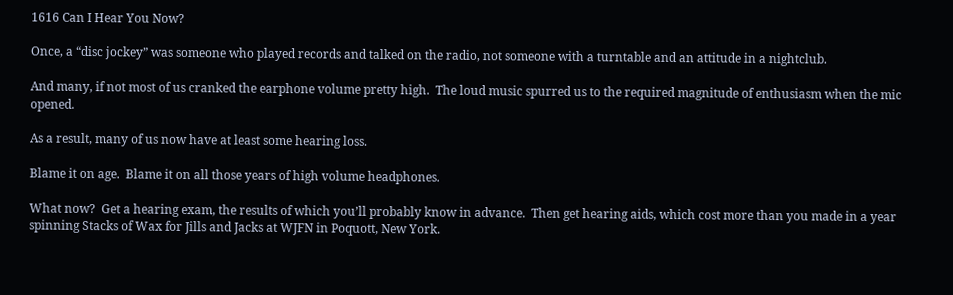1616 Can I Hear You Now?

Once, a “disc jockey” was someone who played records and talked on the radio, not someone with a turntable and an attitude in a nightclub.

And many, if not most of us cranked the earphone volume pretty high.  The loud music spurred us to the required magnitude of enthusiasm when the mic opened.

As a result, many of us now have at least some hearing loss.

Blame it on age.  Blame it on all those years of high volume headphones.

What now?  Get a hearing exam, the results of which you’ll probably know in advance.  Then get hearing aids, which cost more than you made in a year spinning Stacks of Wax for Jills and Jacks at WJFN in Poquott, New York.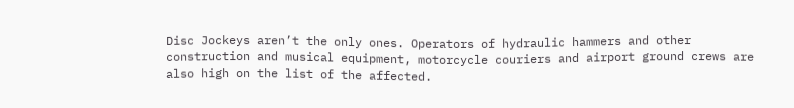Disc Jockeys aren’t the only ones. Operators of hydraulic hammers and other construction and musical equipment, motorcycle couriers and airport ground crews are also high on the list of the affected.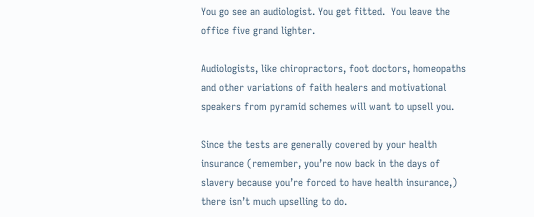You go see an audiologist. You get fitted.  You leave the office five grand lighter.

Audiologists, like chiropractors, foot doctors, homeopaths and other variations of faith healers and motivational speakers from pyramid schemes will want to upsell you.

Since the tests are generally covered by your health insurance (remember, you’re now back in the days of slavery because you’re forced to have health insurance,) there isn’t much upselling to do.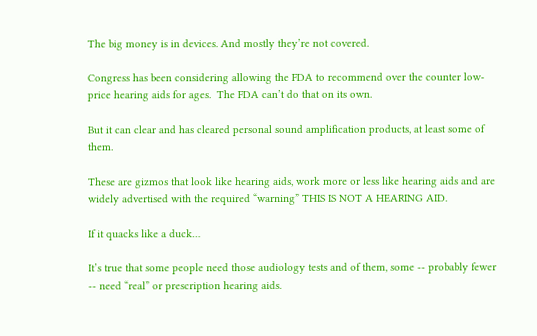The big money is in devices. And mostly they’re not covered.

Congress has been considering allowing the FDA to recommend over the counter low-price hearing aids for ages.  The FDA can’t do that on its own.

But it can clear and has cleared personal sound amplification products, at least some of them.

These are gizmos that look like hearing aids, work more or less like hearing aids and are widely advertised with the required “warning” THIS IS NOT A HEARING AID.

If it quacks like a duck…

It’s true that some people need those audiology tests and of them, some -- probably fewer -- need “real” or prescription hearing aids.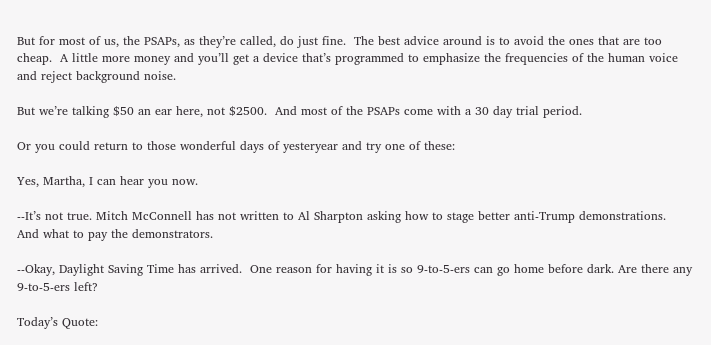But for most of us, the PSAPs, as they’re called, do just fine.  The best advice around is to avoid the ones that are too cheap.  A little more money and you’ll get a device that’s programmed to emphasize the frequencies of the human voice and reject background noise.

But we’re talking $50 an ear here, not $2500.  And most of the PSAPs come with a 30 day trial period.

Or you could return to those wonderful days of yesteryear and try one of these:

Yes, Martha, I can hear you now.

--It’s not true. Mitch McConnell has not written to Al Sharpton asking how to stage better anti-Trump demonstrations.  And what to pay the demonstrators.

--Okay, Daylight Saving Time has arrived.  One reason for having it is so 9-to-5-ers can go home before dark. Are there any 9-to-5-ers left?

Today’s Quote: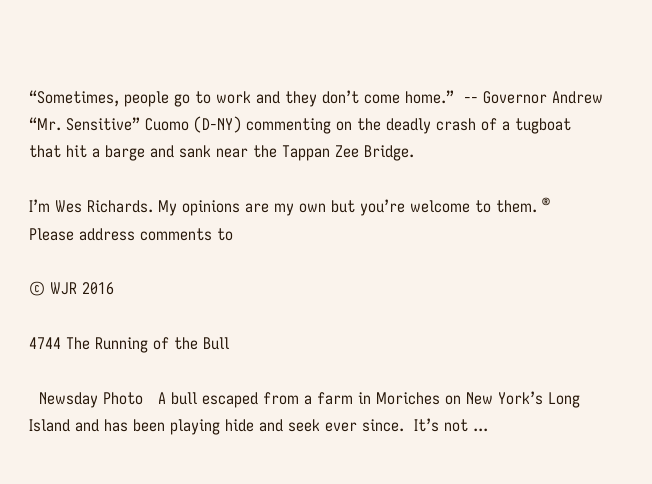“Sometimes, people go to work and they don’t come home.”  -- Governor Andrew “Mr. Sensitive” Cuomo (D-NY) commenting on the deadly crash of a tugboat that hit a barge and sank near the Tappan Zee Bridge.

I’m Wes Richards. My opinions are my own but you’re welcome to them. ®
Please address comments to

© WJR 2016

4744 The Running of the Bull

  Newsday Photo   A bull escaped from a farm in Moriches on New York’s Long Island and has been playing hide and seek ever since.  It’s not ...